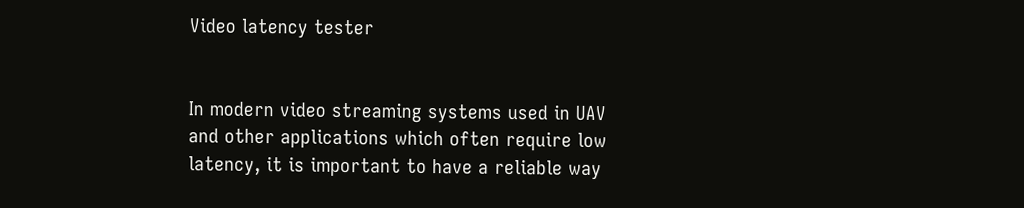Video latency tester


In modern video streaming systems used in UAV and other applications which often require low latency, it is important to have a reliable way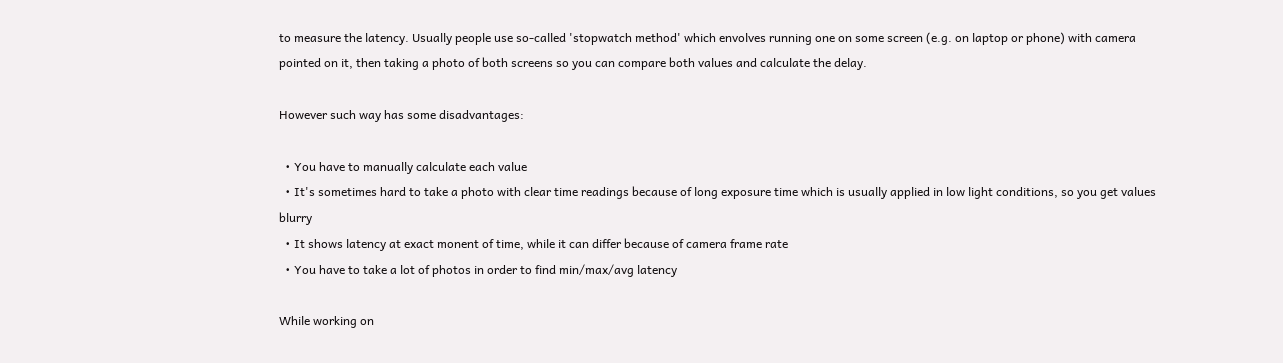to measure the latency. Usually people use so-called 'stopwatch method' which envolves running one on some screen (e.g. on laptop or phone) with camera pointed on it, then taking a photo of both screens so you can compare both values and calculate the delay.

However such way has some disadvantages:

  • You have to manually calculate each value
  • It's sometimes hard to take a photo with clear time readings because of long exposure time which is usually applied in low light conditions, so you get values blurry
  • It shows latency at exact monent of time, while it can differ because of camera frame rate
  • You have to take a lot of photos in order to find min/max/avg latency

While working on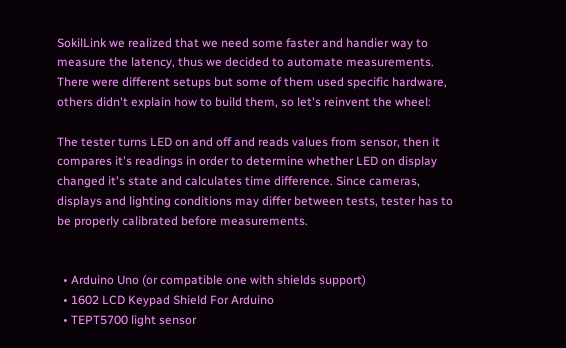SokilLink we realized that we need some faster and handier way to measure the latency, thus we decided to automate measurements. There were different setups but some of them used specific hardware, others didn't explain how to build them, so let's reinvent the wheel:

The tester turns LED on and off and reads values from sensor, then it compares it's readings in order to determine whether LED on display changed it's state and calculates time difference. Since cameras, displays and lighting conditions may differ between tests, tester has to be properly calibrated before measurements.


  • Arduino Uno (or compatible one with shields support)
  • 1602 LCD Keypad Shield For Arduino
  • TEPT5700 light sensor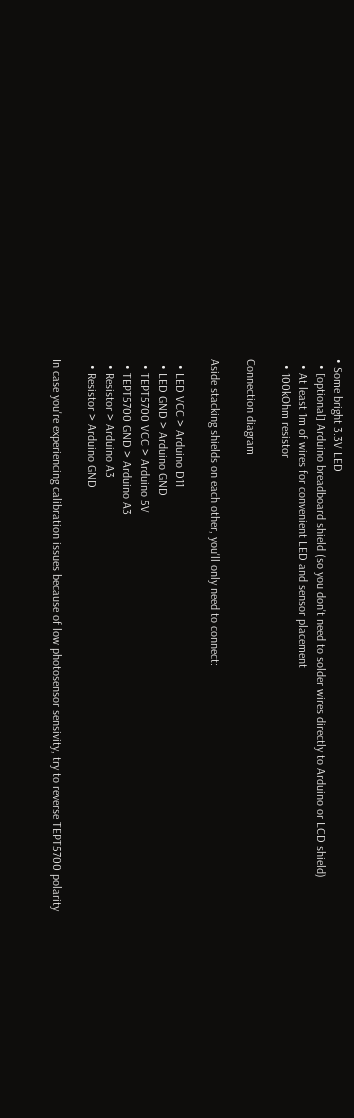• Some bright 3.3V LED
  • [optional] Arduino breadboard shield (so you don't need to solder wires directly to Arduino or LCD shield)
  • At least 1m of wires for convenient LED and sensor placement
  • 100kOhm resistor

Connection diagram

Aside stacking shields on each other, you'll only need to connect:

  • LED VCC > Arduino D11
  • LED GND > Arduino GND
  • TEPT5700 VCC > Arduino 5V
  • TEPT5700 GND > Arduino A3
  • Resistor > Arduino A3
  • Resistor > Arduino GND

In case you're experiencing calibration issues because of low photosensor sensivity, try to reverse TEPT5700 polarity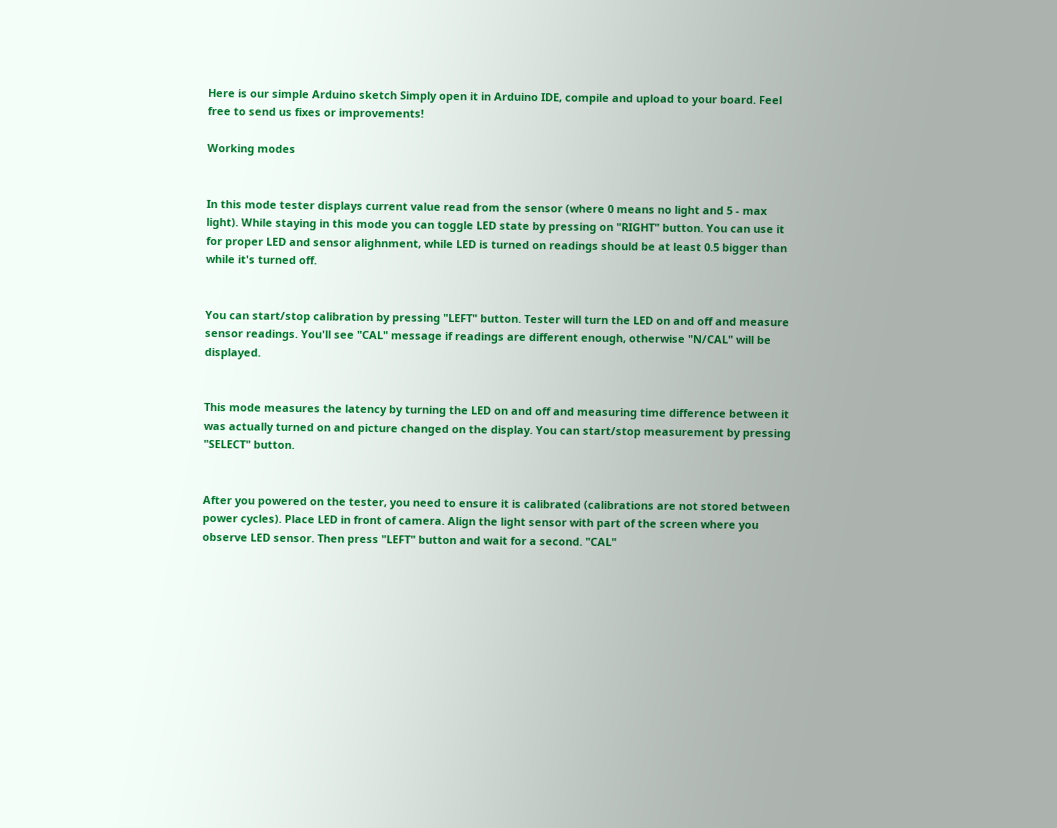Here is our simple Arduino sketch Simply open it in Arduino IDE, compile and upload to your board. Feel free to send us fixes or improvements!

Working modes


In this mode tester displays current value read from the sensor (where 0 means no light and 5 - max light). While staying in this mode you can toggle LED state by pressing on "RIGHT" button. You can use it for proper LED and sensor alighnment, while LED is turned on readings should be at least 0.5 bigger than while it's turned off.


You can start/stop calibration by pressing "LEFT" button. Tester will turn the LED on and off and measure sensor readings. You'll see "CAL" message if readings are different enough, otherwise "N/CAL" will be displayed.


This mode measures the latency by turning the LED on and off and measuring time difference between it was actually turned on and picture changed on the display. You can start/stop measurement by pressing "SELECT" button.


After you powered on the tester, you need to ensure it is calibrated (calibrations are not stored between power cycles). Place LED in front of camera. Align the light sensor with part of the screen where you observe LED sensor. Then press "LEFT" button and wait for a second. "CAL"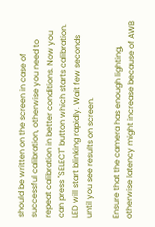should be written on the screen in case of successful calibration, otherwise you need to repeat calibration in better conditions. Now you can press "SELECT" button which starts calibration. LED will start blinking rapidly. Wait few seconds until you see results on screen.

Ensure that the camera has enough lighting, otherwise latency might increase because of AWB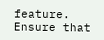feature.
Ensure that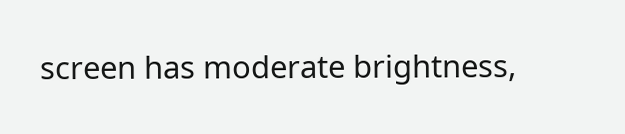screen has moderate brightness,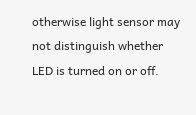otherwise light sensor may not distinguish whether LED is turned on or off.